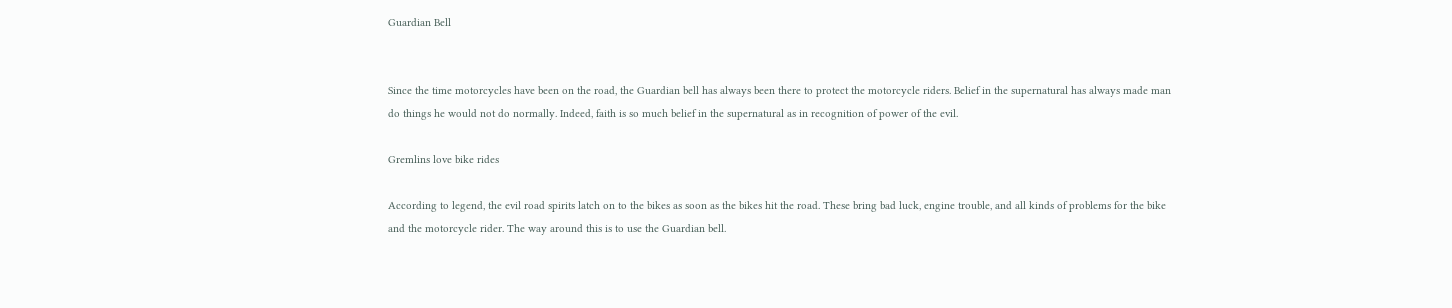Guardian Bell


Since the time motorcycles have been on the road, the Guardian bell has always been there to protect the motorcycle riders. Belief in the supernatural has always made man do things he would not do normally. Indeed, faith is so much belief in the supernatural as in recognition of power of the evil.

Gremlins love bike rides

According to legend, the evil road spirits latch on to the bikes as soon as the bikes hit the road. These bring bad luck, engine trouble, and all kinds of problems for the bike and the motorcycle rider. The way around this is to use the Guardian bell.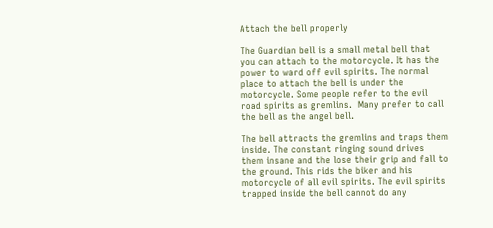Attach the bell properly

The Guardian bell is a small metal bell that you can attach to the motorcycle. It has the power to ward off evil spirits. The normal place to attach the bell is under the motorcycle. Some people refer to the evil road spirits as gremlins.  Many prefer to call the bell as the angel bell.

The bell attracts the gremlins and traps them inside. The constant ringing sound drives them insane and the lose their grip and fall to the ground. This rids the biker and his motorcycle of all evil spirits. The evil spirits trapped inside the bell cannot do any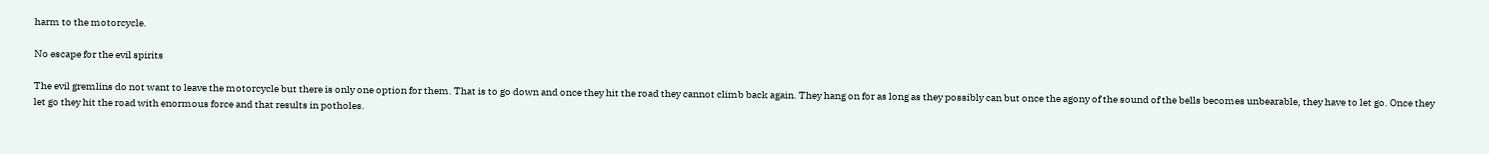harm to the motorcycle.

No escape for the evil spirits

The evil gremlins do not want to leave the motorcycle but there is only one option for them. That is to go down and once they hit the road they cannot climb back again. They hang on for as long as they possibly can but once the agony of the sound of the bells becomes unbearable, they have to let go. Once they let go they hit the road with enormous force and that results in potholes.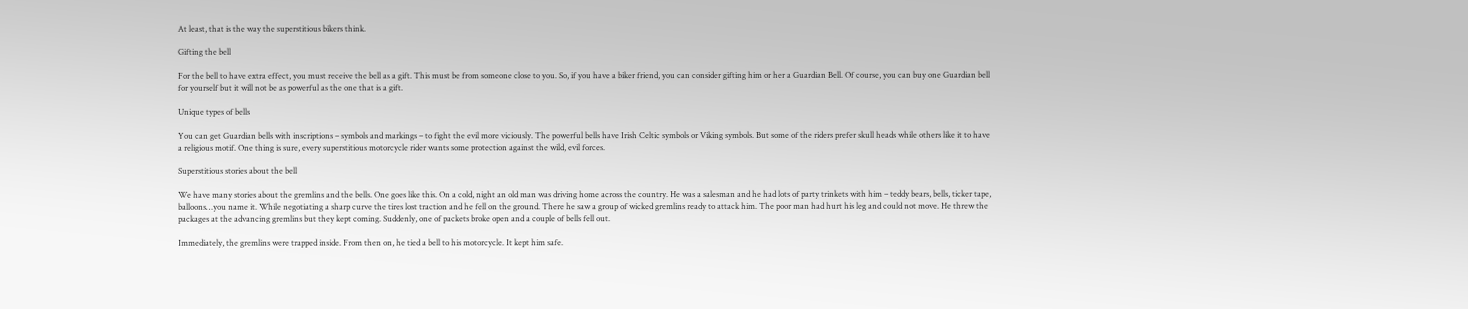At least, that is the way the superstitious bikers think.

Gifting the bell

For the bell to have extra effect, you must receive the bell as a gift. This must be from someone close to you. So, if you have a biker friend, you can consider gifting him or her a Guardian Bell. Of course, you can buy one Guardian bell for yourself but it will not be as powerful as the one that is a gift.

Unique types of bells

You can get Guardian bells with inscriptions – symbols and markings – to fight the evil more viciously. The powerful bells have Irish Celtic symbols or Viking symbols. But some of the riders prefer skull heads while others like it to have a religious motif. One thing is sure, every superstitious motorcycle rider wants some protection against the wild, evil forces.

Superstitious stories about the bell

We have many stories about the gremlins and the bells. One goes like this. On a cold, night an old man was driving home across the country. He was a salesman and he had lots of party trinkets with him – teddy bears, bells, ticker tape, balloons…you name it. While negotiating a sharp curve the tires lost traction and he fell on the ground. There he saw a group of wicked gremlins ready to attack him. The poor man had hurt his leg and could not move. He threw the packages at the advancing gremlins but they kept coming. Suddenly, one of packets broke open and a couple of bells fell out.

Immediately, the gremlins were trapped inside. From then on, he tied a bell to his motorcycle. It kept him safe.